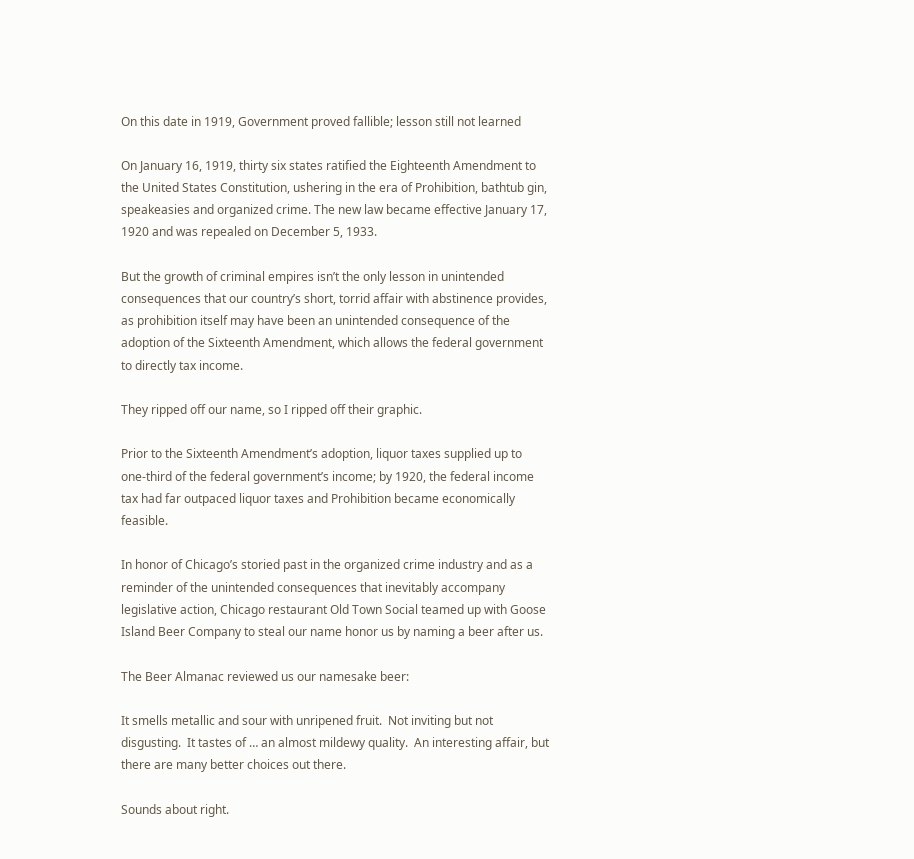On this date in 1919, Government proved fallible; lesson still not learned

On January 16, 1919, thirty six states ratified the Eighteenth Amendment to the United States Constitution, ushering in the era of Prohibition, bathtub gin, speakeasies and organized crime. The new law became effective January 17, 1920 and was repealed on December 5, 1933.

But the growth of criminal empires isn’t the only lesson in unintended consequences that our country’s short, torrid affair with abstinence provides, as prohibition itself may have been an unintended consequence of the adoption of the Sixteenth Amendment, which allows the federal government to directly tax income.

They ripped off our name, so I ripped off their graphic.

Prior to the Sixteenth Amendment’s adoption, liquor taxes supplied up to one-third of the federal government’s income; by 1920, the federal income tax had far outpaced liquor taxes and Prohibition became economically feasible.

In honor of Chicago’s storied past in the organized crime industry and as a reminder of the unintended consequences that inevitably accompany legislative action, Chicago restaurant Old Town Social teamed up with Goose Island Beer Company to steal our name honor us by naming a beer after us.

The Beer Almanac reviewed us our namesake beer:

It smells metallic and sour with unripened fruit.  Not inviting but not disgusting.  It tastes of … an almost mildewy quality.  An interesting affair, but there are many better choices out there.

Sounds about right.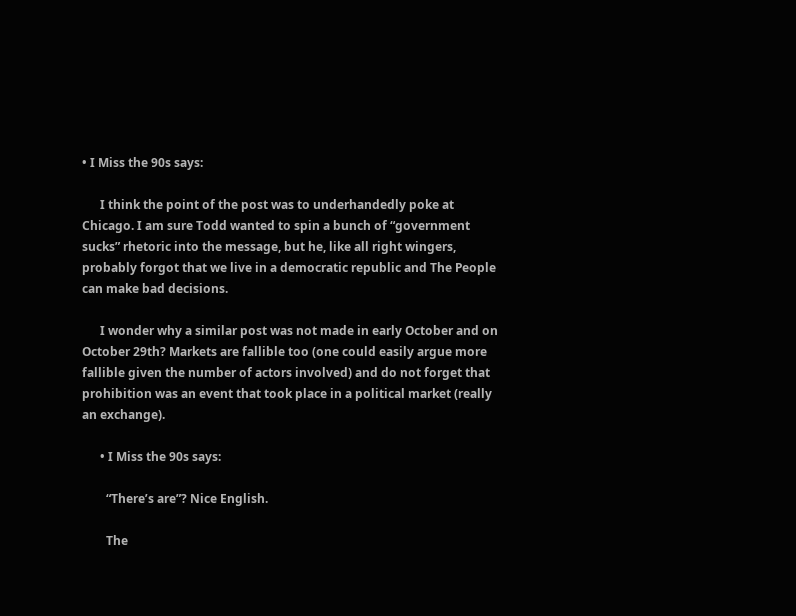• I Miss the 90s says:

      I think the point of the post was to underhandedly poke at Chicago. I am sure Todd wanted to spin a bunch of “government sucks” rhetoric into the message, but he, like all right wingers, probably forgot that we live in a democratic republic and The People can make bad decisions.

      I wonder why a similar post was not made in early October and on October 29th? Markets are fallible too (one could easily argue more fallible given the number of actors involved) and do not forget that prohibition was an event that took place in a political market (really an exchange).

      • I Miss the 90s says:

        “There’s are”? Nice English.

        The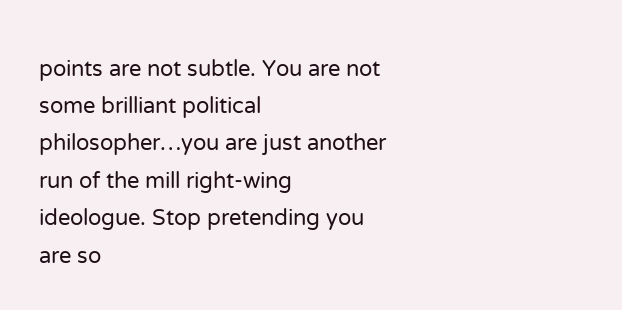points are not subtle. You are not some brilliant political philosopher…you are just another run of the mill right-wing ideologue. Stop pretending you are so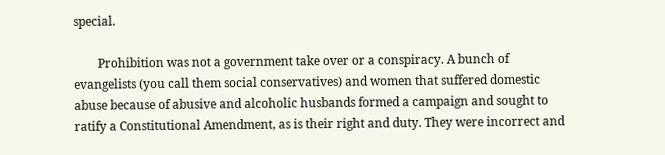special.

        Prohibition was not a government take over or a conspiracy. A bunch of evangelists (you call them social conservatives) and women that suffered domestic abuse because of abusive and alcoholic husbands formed a campaign and sought to ratify a Constitutional Amendment, as is their right and duty. They were incorrect and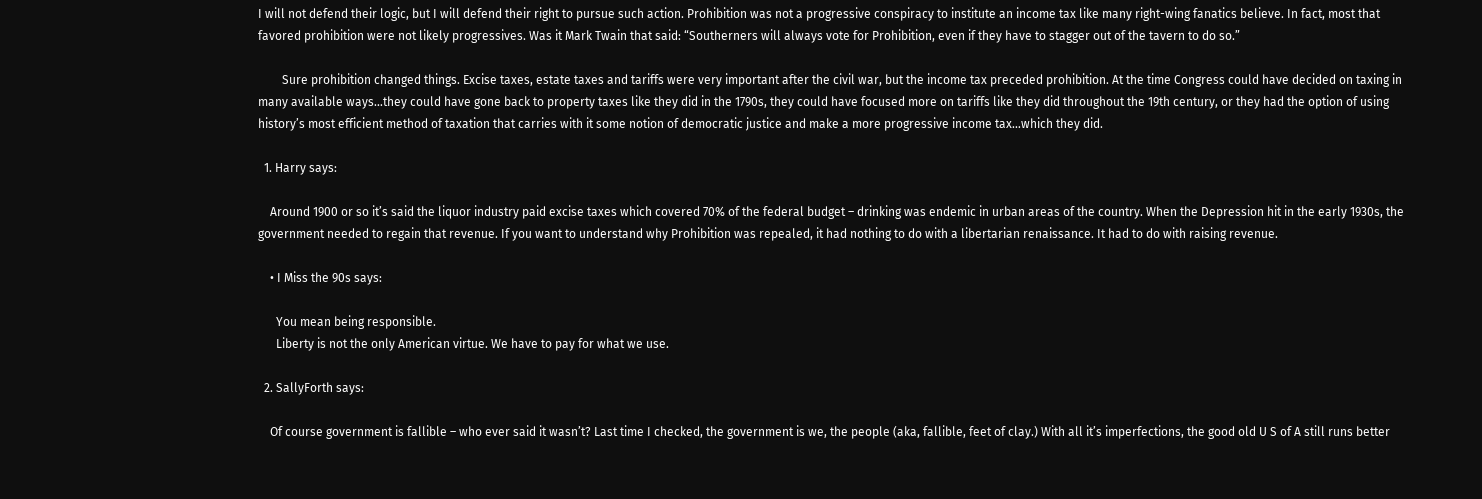I will not defend their logic, but I will defend their right to pursue such action. Prohibition was not a progressive conspiracy to institute an income tax like many right-wing fanatics believe. In fact, most that favored prohibition were not likely progressives. Was it Mark Twain that said: “Southerners will always vote for Prohibition, even if they have to stagger out of the tavern to do so.”

        Sure prohibition changed things. Excise taxes, estate taxes and tariffs were very important after the civil war, but the income tax preceded prohibition. At the time Congress could have decided on taxing in many available ways…they could have gone back to property taxes like they did in the 1790s, they could have focused more on tariffs like they did throughout the 19th century, or they had the option of using history’s most efficient method of taxation that carries with it some notion of democratic justice and make a more progressive income tax…which they did.

  1. Harry says:

    Around 1900 or so it’s said the liquor industry paid excise taxes which covered 70% of the federal budget – drinking was endemic in urban areas of the country. When the Depression hit in the early 1930s, the government needed to regain that revenue. If you want to understand why Prohibition was repealed, it had nothing to do with a libertarian renaissance. It had to do with raising revenue.

    • I Miss the 90s says:

      You mean being responsible.
      Liberty is not the only American virtue. We have to pay for what we use.

  2. SallyForth says:

    Of course government is fallible – who ever said it wasn’t? Last time I checked, the government is we, the people (aka, fallible, feet of clay.) With all it’s imperfections, the good old U S of A still runs better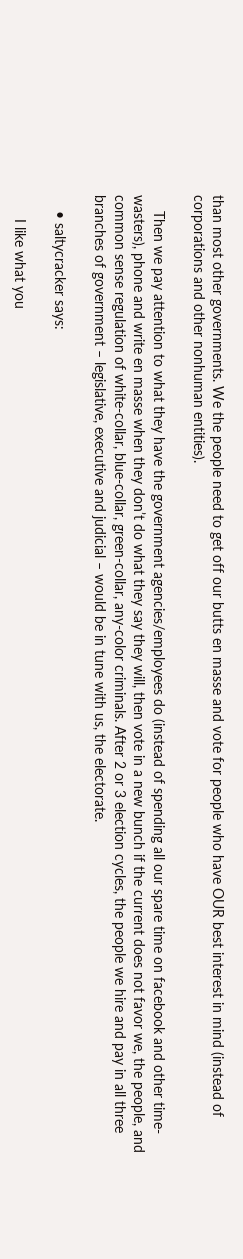than most other governments. We the people need to get off our butts en masse and vote for people who have OUR best interest in mind (instead of corporations and other nonhuman entities).

    Then we pay attention to what they have the government agencies/employees do (instead of spending all our spare time on facebook and other time-wasters), phone and write en masse when they don’t do what they say they will, then vote in a new bunch if the current does not favor we, the people, and common sense regulation of white-collar, blue-collar, green-collar, any-color criminals. After 2 or 3 election cycles, the people we hire and pay in all three branches of government – legislative, executive and judicial – would be in tune with us, the electorate.

    • saltycracker says:

      I like what you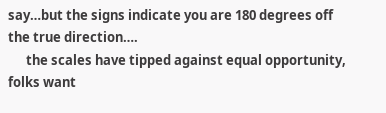say…but the signs indicate you are 180 degrees off the true direction….
      the scales have tipped against equal opportunity, folks want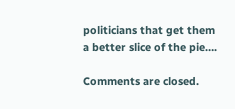politicians that get them a better slice of the pie….

Comments are closed.